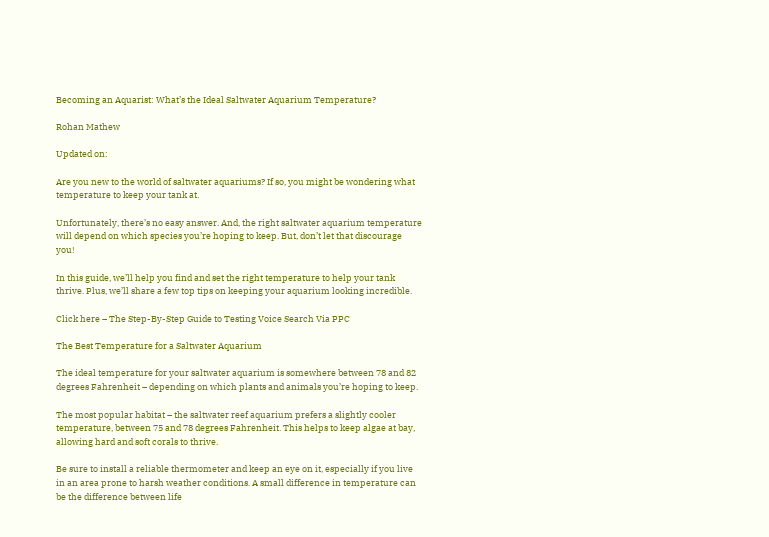Becoming an Aquarist: What’s the Ideal Saltwater Aquarium Temperature?

Rohan Mathew

Updated on:

Are you new to the world of saltwater aquariums? If so, you might be wondering what temperature to keep your tank at.

Unfortunately, there’s no easy answer. And, the right saltwater aquarium temperature will depend on which species you’re hoping to keep. But, don’t let that discourage you!

In this guide, we’ll help you find and set the right temperature to help your tank thrive. Plus, we’ll share a few top tips on keeping your aquarium looking incredible.

Click here – The Step-By-Step Guide to Testing Voice Search Via PPC

The Best Temperature for a Saltwater Aquarium

The ideal temperature for your saltwater aquarium is somewhere between 78 and 82 degrees Fahrenheit – depending on which plants and animals you’re hoping to keep.

The most popular habitat – the saltwater reef aquarium prefers a slightly cooler temperature, between 75 and 78 degrees Fahrenheit. This helps to keep algae at bay, allowing hard and soft corals to thrive.

Be sure to install a reliable thermometer and keep an eye on it, especially if you live in an area prone to harsh weather conditions. A small difference in temperature can be the difference between life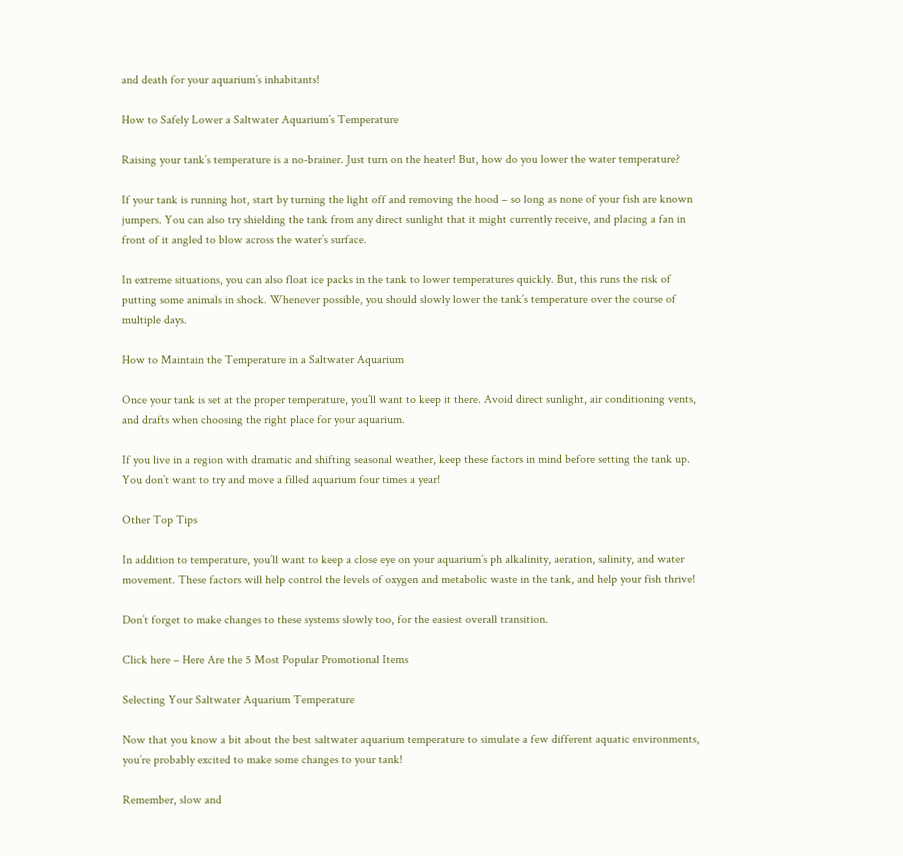and death for your aquarium’s inhabitants!

How to Safely Lower a Saltwater Aquarium’s Temperature

Raising your tank’s temperature is a no-brainer. Just turn on the heater! But, how do you lower the water temperature?

If your tank is running hot, start by turning the light off and removing the hood – so long as none of your fish are known jumpers. You can also try shielding the tank from any direct sunlight that it might currently receive, and placing a fan in front of it angled to blow across the water’s surface.

In extreme situations, you can also float ice packs in the tank to lower temperatures quickly. But, this runs the risk of putting some animals in shock. Whenever possible, you should slowly lower the tank’s temperature over the course of multiple days.

How to Maintain the Temperature in a Saltwater Aquarium

Once your tank is set at the proper temperature, you’ll want to keep it there. Avoid direct sunlight, air conditioning vents, and drafts when choosing the right place for your aquarium.

If you live in a region with dramatic and shifting seasonal weather, keep these factors in mind before setting the tank up. You don’t want to try and move a filled aquarium four times a year!

Other Top Tips

In addition to temperature, you’ll want to keep a close eye on your aquarium’s ph alkalinity, aeration, salinity, and water movement. These factors will help control the levels of oxygen and metabolic waste in the tank, and help your fish thrive!

Don’t forget to make changes to these systems slowly too, for the easiest overall transition.

Click here – Here Are the 5 Most Popular Promotional Items

Selecting Your Saltwater Aquarium Temperature

Now that you know a bit about the best saltwater aquarium temperature to simulate a few different aquatic environments, you’re probably excited to make some changes to your tank!

Remember, slow and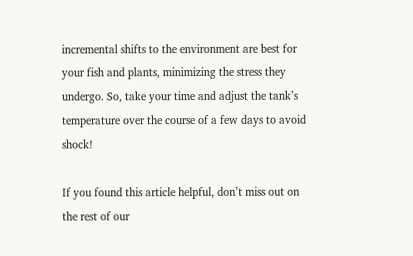incremental shifts to the environment are best for your fish and plants, minimizing the stress they undergo. So, take your time and adjust the tank’s temperature over the course of a few days to avoid shock!

If you found this article helpful, don’t miss out on the rest of our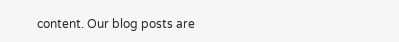content. Our blog posts are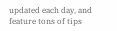updated each day, and feature tons of tips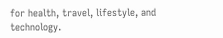for health, travel, lifestyle, and technology.